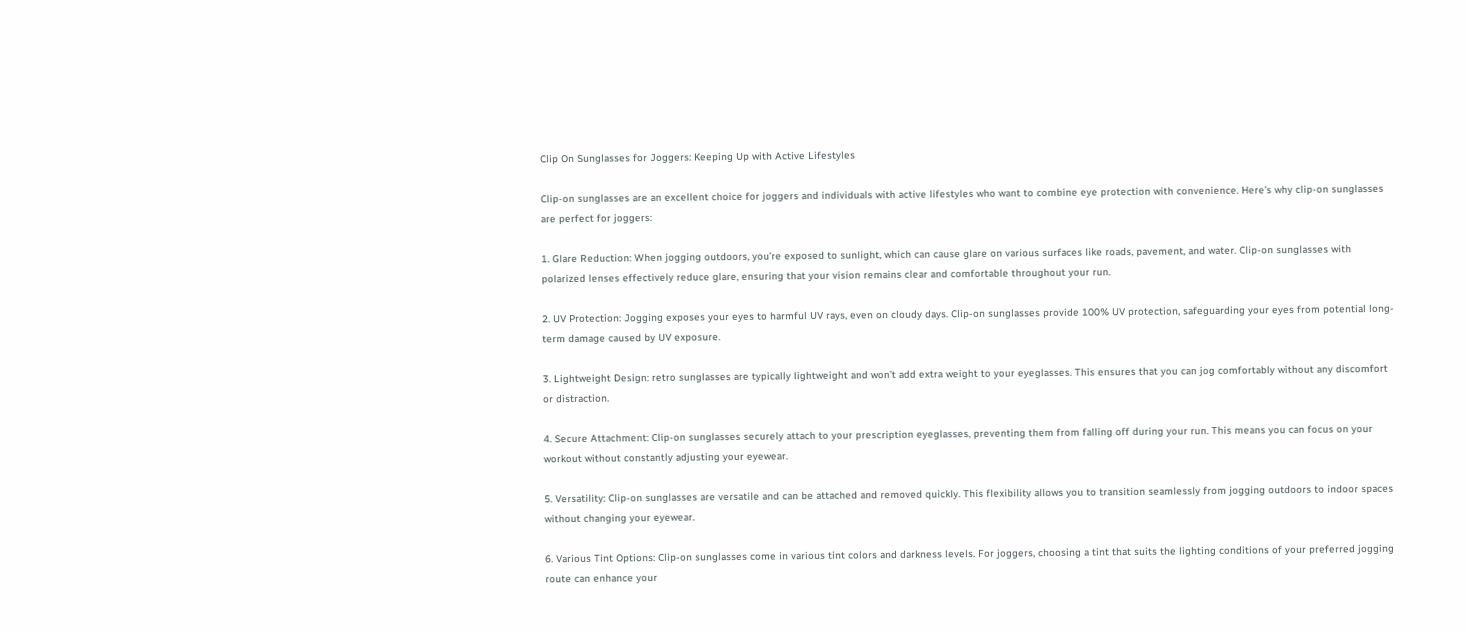Clip On Sunglasses for Joggers: Keeping Up with Active Lifestyles

Clip-on sunglasses are an excellent choice for joggers and individuals with active lifestyles who want to combine eye protection with convenience. Here’s why clip-on sunglasses are perfect for joggers:

1. Glare Reduction: When jogging outdoors, you’re exposed to sunlight, which can cause glare on various surfaces like roads, pavement, and water. Clip-on sunglasses with polarized lenses effectively reduce glare, ensuring that your vision remains clear and comfortable throughout your run.

2. UV Protection: Jogging exposes your eyes to harmful UV rays, even on cloudy days. Clip-on sunglasses provide 100% UV protection, safeguarding your eyes from potential long-term damage caused by UV exposure.

3. Lightweight Design: retro sunglasses are typically lightweight and won’t add extra weight to your eyeglasses. This ensures that you can jog comfortably without any discomfort or distraction.

4. Secure Attachment: Clip-on sunglasses securely attach to your prescription eyeglasses, preventing them from falling off during your run. This means you can focus on your workout without constantly adjusting your eyewear.

5. Versatility: Clip-on sunglasses are versatile and can be attached and removed quickly. This flexibility allows you to transition seamlessly from jogging outdoors to indoor spaces without changing your eyewear.

6. Various Tint Options: Clip-on sunglasses come in various tint colors and darkness levels. For joggers, choosing a tint that suits the lighting conditions of your preferred jogging route can enhance your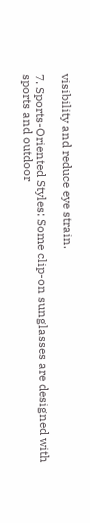visibility and reduce eye strain.

7. Sports-Oriented Styles: Some clip-on sunglasses are designed with sports and outdoor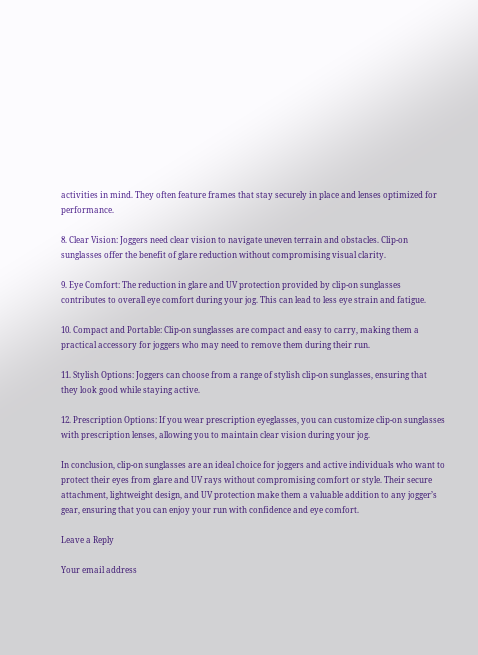activities in mind. They often feature frames that stay securely in place and lenses optimized for performance.

8. Clear Vision: Joggers need clear vision to navigate uneven terrain and obstacles. Clip-on sunglasses offer the benefit of glare reduction without compromising visual clarity.

9. Eye Comfort: The reduction in glare and UV protection provided by clip-on sunglasses contributes to overall eye comfort during your jog. This can lead to less eye strain and fatigue.

10. Compact and Portable: Clip-on sunglasses are compact and easy to carry, making them a practical accessory for joggers who may need to remove them during their run.

11. Stylish Options: Joggers can choose from a range of stylish clip-on sunglasses, ensuring that they look good while staying active.

12. Prescription Options: If you wear prescription eyeglasses, you can customize clip-on sunglasses with prescription lenses, allowing you to maintain clear vision during your jog.

In conclusion, clip-on sunglasses are an ideal choice for joggers and active individuals who want to protect their eyes from glare and UV rays without compromising comfort or style. Their secure attachment, lightweight design, and UV protection make them a valuable addition to any jogger’s gear, ensuring that you can enjoy your run with confidence and eye comfort.

Leave a Reply

Your email address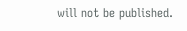will not be published.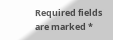Required fields are marked *